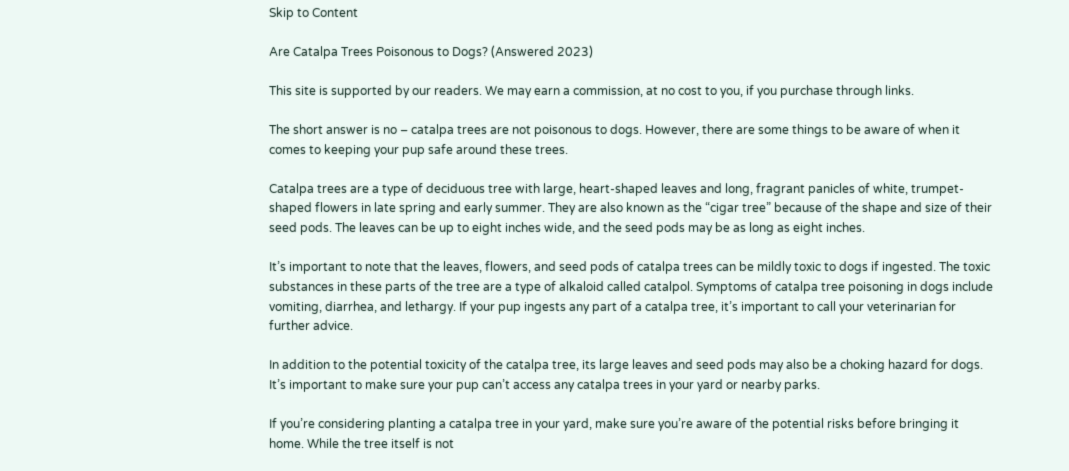Skip to Content

Are Catalpa Trees Poisonous to Dogs? (Answered 2023)

This site is supported by our readers. We may earn a commission, at no cost to you, if you purchase through links.

The short answer is no – catalpa trees are not poisonous to dogs. However, there are some things to be aware of when it comes to keeping your pup safe around these trees.

Catalpa trees are a type of deciduous tree with large, heart-shaped leaves and long, fragrant panicles of white, trumpet-shaped flowers in late spring and early summer. They are also known as the “cigar tree” because of the shape and size of their seed pods. The leaves can be up to eight inches wide, and the seed pods may be as long as eight inches.

It’s important to note that the leaves, flowers, and seed pods of catalpa trees can be mildly toxic to dogs if ingested. The toxic substances in these parts of the tree are a type of alkaloid called catalpol. Symptoms of catalpa tree poisoning in dogs include vomiting, diarrhea, and lethargy. If your pup ingests any part of a catalpa tree, it’s important to call your veterinarian for further advice.

In addition to the potential toxicity of the catalpa tree, its large leaves and seed pods may also be a choking hazard for dogs. It’s important to make sure your pup can’t access any catalpa trees in your yard or nearby parks.

If you’re considering planting a catalpa tree in your yard, make sure you’re aware of the potential risks before bringing it home. While the tree itself is not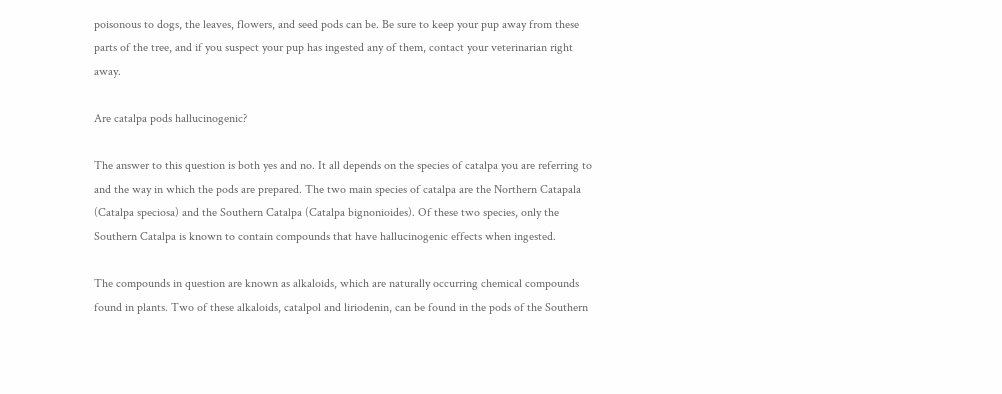poisonous to dogs, the leaves, flowers, and seed pods can be. Be sure to keep your pup away from these parts of the tree, and if you suspect your pup has ingested any of them, contact your veterinarian right away.

Are catalpa pods hallucinogenic?

The answer to this question is both yes and no. It all depends on the species of catalpa you are referring to and the way in which the pods are prepared. The two main species of catalpa are the Northern Catapala (Catalpa speciosa) and the Southern Catalpa (Catalpa bignonioides). Of these two species, only the Southern Catalpa is known to contain compounds that have hallucinogenic effects when ingested.

The compounds in question are known as alkaloids, which are naturally occurring chemical compounds found in plants. Two of these alkaloids, catalpol and liriodenin, can be found in the pods of the Southern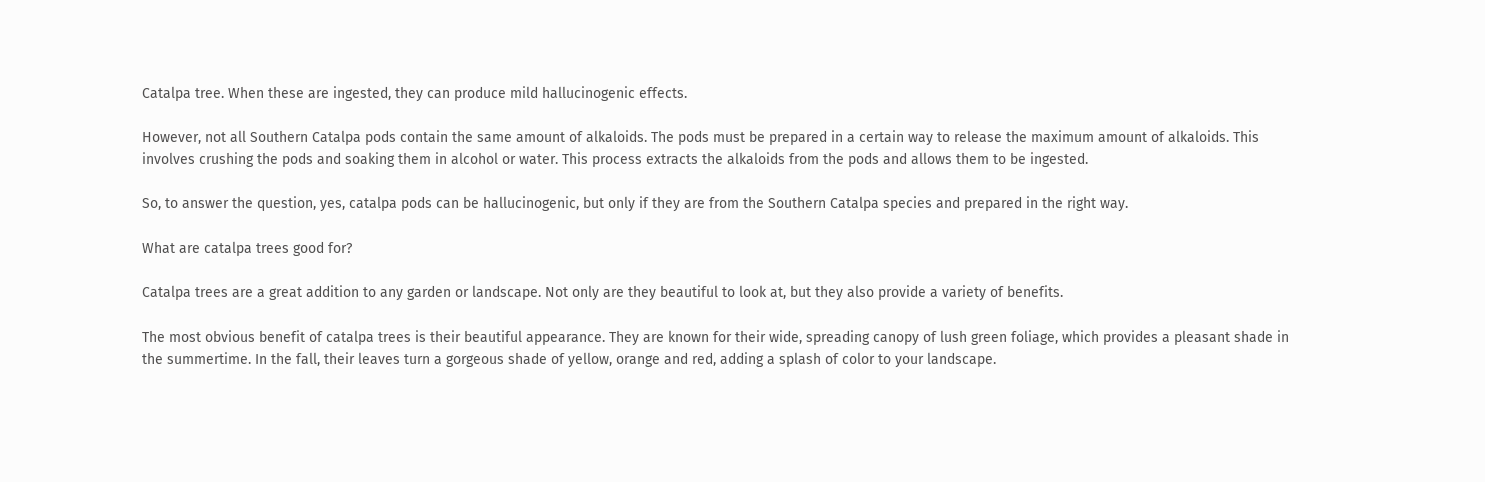Catalpa tree. When these are ingested, they can produce mild hallucinogenic effects.

However, not all Southern Catalpa pods contain the same amount of alkaloids. The pods must be prepared in a certain way to release the maximum amount of alkaloids. This involves crushing the pods and soaking them in alcohol or water. This process extracts the alkaloids from the pods and allows them to be ingested.

So, to answer the question, yes, catalpa pods can be hallucinogenic, but only if they are from the Southern Catalpa species and prepared in the right way.

What are catalpa trees good for?

Catalpa trees are a great addition to any garden or landscape. Not only are they beautiful to look at, but they also provide a variety of benefits.

The most obvious benefit of catalpa trees is their beautiful appearance. They are known for their wide, spreading canopy of lush green foliage, which provides a pleasant shade in the summertime. In the fall, their leaves turn a gorgeous shade of yellow, orange and red, adding a splash of color to your landscape.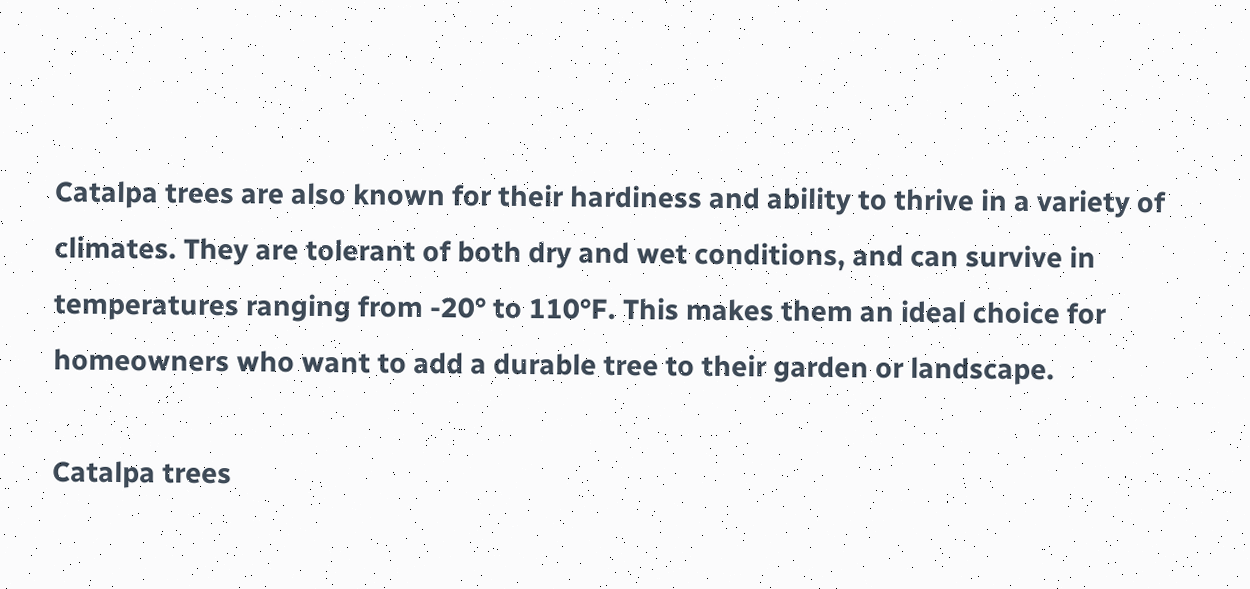Catalpa trees are also known for their hardiness and ability to thrive in a variety of climates. They are tolerant of both dry and wet conditions, and can survive in temperatures ranging from -20° to 110°F. This makes them an ideal choice for homeowners who want to add a durable tree to their garden or landscape.

Catalpa trees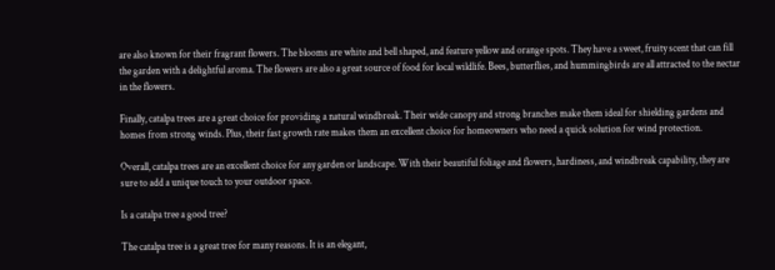are also known for their fragrant flowers. The blooms are white and bell shaped, and feature yellow and orange spots. They have a sweet, fruity scent that can fill the garden with a delightful aroma. The flowers are also a great source of food for local wildlife. Bees, butterflies, and hummingbirds are all attracted to the nectar in the flowers.

Finally, catalpa trees are a great choice for providing a natural windbreak. Their wide canopy and strong branches make them ideal for shielding gardens and homes from strong winds. Plus, their fast growth rate makes them an excellent choice for homeowners who need a quick solution for wind protection.

Overall, catalpa trees are an excellent choice for any garden or landscape. With their beautiful foliage and flowers, hardiness, and windbreak capability, they are sure to add a unique touch to your outdoor space.

Is a catalpa tree a good tree?

The catalpa tree is a great tree for many reasons. It is an elegant,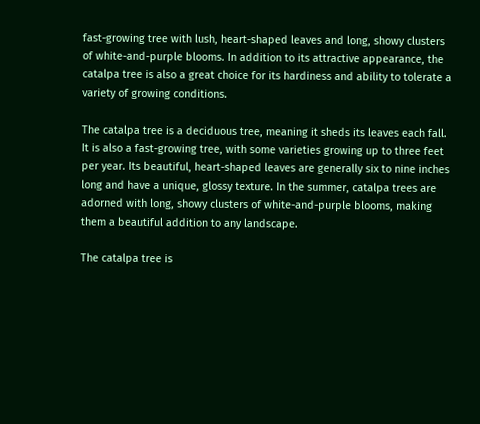fast-growing tree with lush, heart-shaped leaves and long, showy clusters of white-and-purple blooms. In addition to its attractive appearance, the catalpa tree is also a great choice for its hardiness and ability to tolerate a variety of growing conditions.

The catalpa tree is a deciduous tree, meaning it sheds its leaves each fall. It is also a fast-growing tree, with some varieties growing up to three feet per year. Its beautiful, heart-shaped leaves are generally six to nine inches long and have a unique, glossy texture. In the summer, catalpa trees are adorned with long, showy clusters of white-and-purple blooms, making them a beautiful addition to any landscape.

The catalpa tree is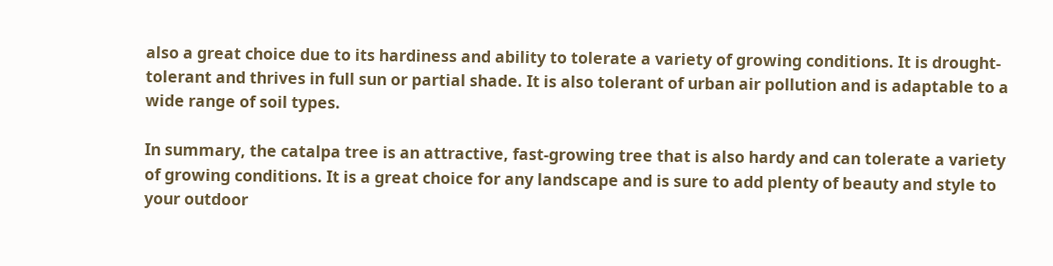also a great choice due to its hardiness and ability to tolerate a variety of growing conditions. It is drought-tolerant and thrives in full sun or partial shade. It is also tolerant of urban air pollution and is adaptable to a wide range of soil types.

In summary, the catalpa tree is an attractive, fast-growing tree that is also hardy and can tolerate a variety of growing conditions. It is a great choice for any landscape and is sure to add plenty of beauty and style to your outdoor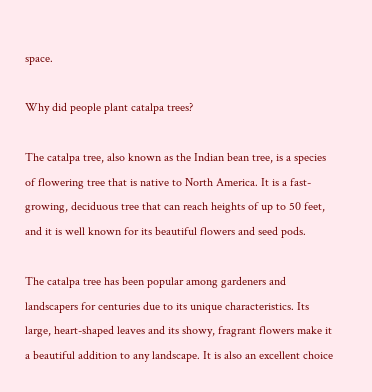space.

Why did people plant catalpa trees?

The catalpa tree, also known as the Indian bean tree, is a species of flowering tree that is native to North America. It is a fast-growing, deciduous tree that can reach heights of up to 50 feet, and it is well known for its beautiful flowers and seed pods.

The catalpa tree has been popular among gardeners and landscapers for centuries due to its unique characteristics. Its large, heart-shaped leaves and its showy, fragrant flowers make it a beautiful addition to any landscape. It is also an excellent choice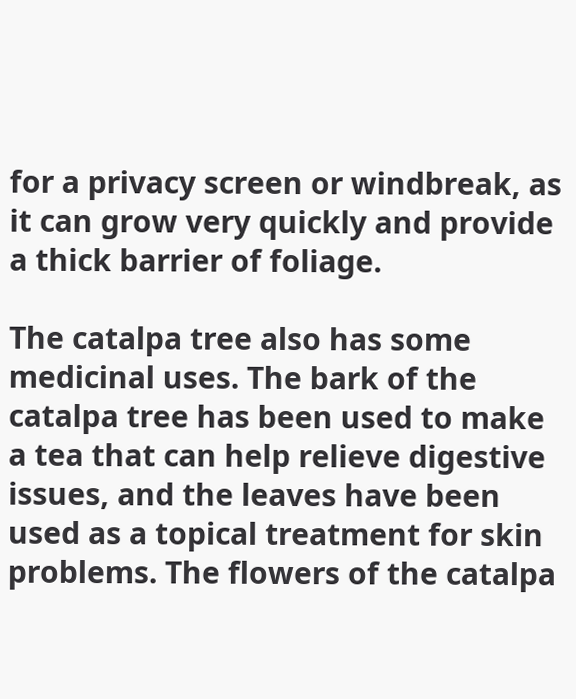for a privacy screen or windbreak, as it can grow very quickly and provide a thick barrier of foliage.

The catalpa tree also has some medicinal uses. The bark of the catalpa tree has been used to make a tea that can help relieve digestive issues, and the leaves have been used as a topical treatment for skin problems. The flowers of the catalpa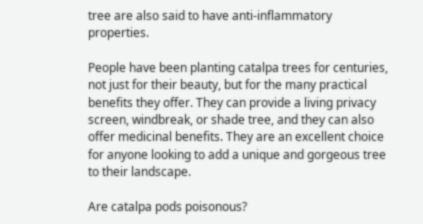tree are also said to have anti-inflammatory properties.

People have been planting catalpa trees for centuries, not just for their beauty, but for the many practical benefits they offer. They can provide a living privacy screen, windbreak, or shade tree, and they can also offer medicinal benefits. They are an excellent choice for anyone looking to add a unique and gorgeous tree to their landscape.

Are catalpa pods poisonous?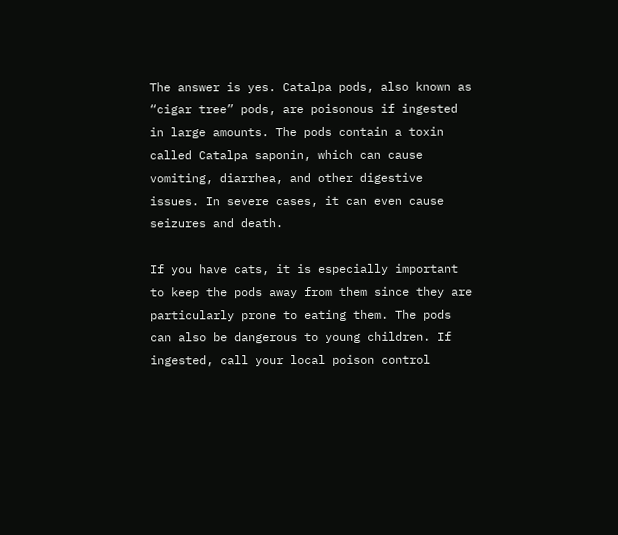The answer is yes. Catalpa pods, also known as “cigar tree” pods, are poisonous if ingested in large amounts. The pods contain a toxin called Catalpa saponin, which can cause vomiting, diarrhea, and other digestive issues. In severe cases, it can even cause seizures and death.

If you have cats, it is especially important to keep the pods away from them since they are particularly prone to eating them. The pods can also be dangerous to young children. If ingested, call your local poison control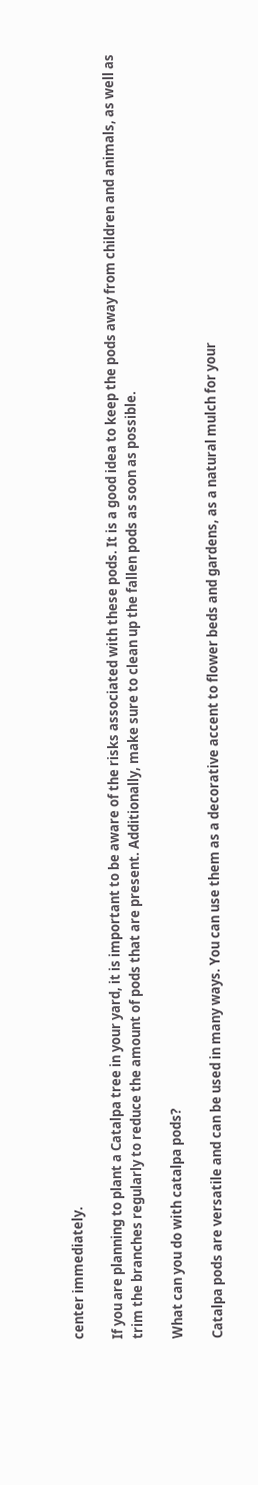center immediately.

If you are planning to plant a Catalpa tree in your yard, it is important to be aware of the risks associated with these pods. It is a good idea to keep the pods away from children and animals, as well as trim the branches regularly to reduce the amount of pods that are present. Additionally, make sure to clean up the fallen pods as soon as possible.

What can you do with catalpa pods?

Catalpa pods are versatile and can be used in many ways. You can use them as a decorative accent to flower beds and gardens, as a natural mulch for your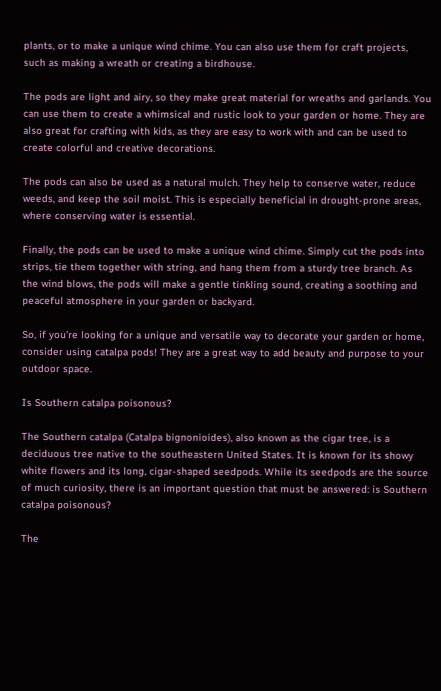plants, or to make a unique wind chime. You can also use them for craft projects, such as making a wreath or creating a birdhouse.

The pods are light and airy, so they make great material for wreaths and garlands. You can use them to create a whimsical and rustic look to your garden or home. They are also great for crafting with kids, as they are easy to work with and can be used to create colorful and creative decorations.

The pods can also be used as a natural mulch. They help to conserve water, reduce weeds, and keep the soil moist. This is especially beneficial in drought-prone areas, where conserving water is essential.

Finally, the pods can be used to make a unique wind chime. Simply cut the pods into strips, tie them together with string, and hang them from a sturdy tree branch. As the wind blows, the pods will make a gentle tinkling sound, creating a soothing and peaceful atmosphere in your garden or backyard.

So, if you’re looking for a unique and versatile way to decorate your garden or home, consider using catalpa pods! They are a great way to add beauty and purpose to your outdoor space.

Is Southern catalpa poisonous?

The Southern catalpa (Catalpa bignonioides), also known as the cigar tree, is a deciduous tree native to the southeastern United States. It is known for its showy white flowers and its long, cigar-shaped seedpods. While its seedpods are the source of much curiosity, there is an important question that must be answered: is Southern catalpa poisonous?

The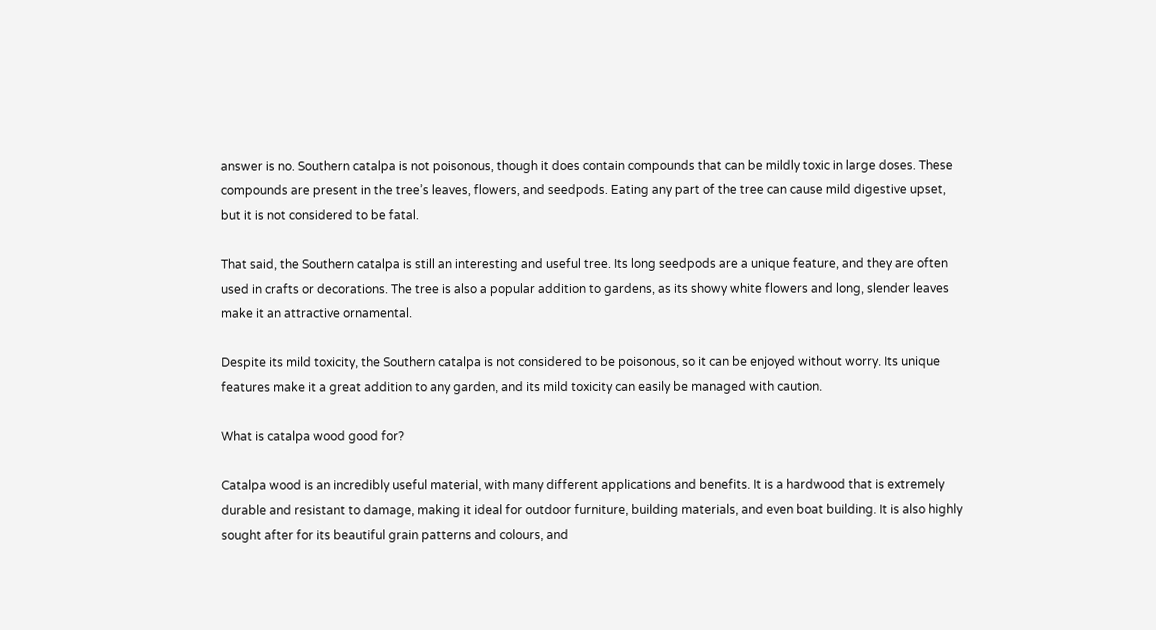answer is no. Southern catalpa is not poisonous, though it does contain compounds that can be mildly toxic in large doses. These compounds are present in the tree’s leaves, flowers, and seedpods. Eating any part of the tree can cause mild digestive upset, but it is not considered to be fatal.

That said, the Southern catalpa is still an interesting and useful tree. Its long seedpods are a unique feature, and they are often used in crafts or decorations. The tree is also a popular addition to gardens, as its showy white flowers and long, slender leaves make it an attractive ornamental.

Despite its mild toxicity, the Southern catalpa is not considered to be poisonous, so it can be enjoyed without worry. Its unique features make it a great addition to any garden, and its mild toxicity can easily be managed with caution.

What is catalpa wood good for?

Catalpa wood is an incredibly useful material, with many different applications and benefits. It is a hardwood that is extremely durable and resistant to damage, making it ideal for outdoor furniture, building materials, and even boat building. It is also highly sought after for its beautiful grain patterns and colours, and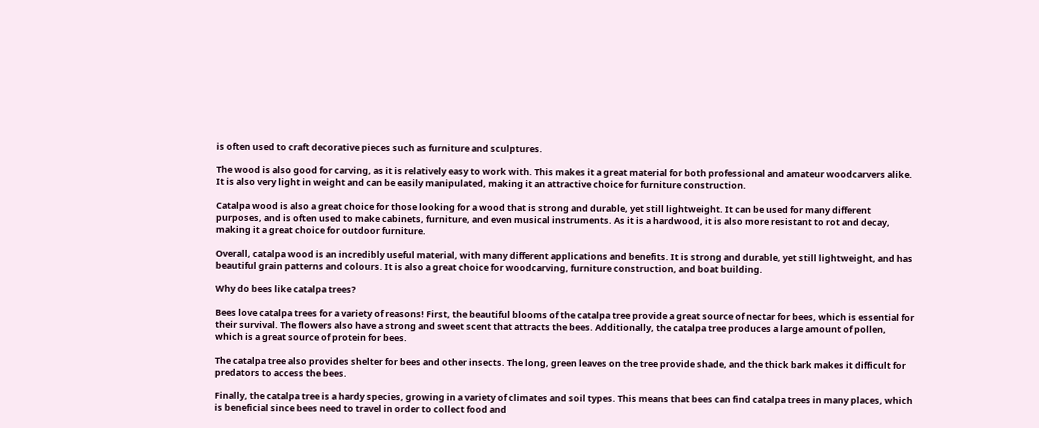is often used to craft decorative pieces such as furniture and sculptures.

The wood is also good for carving, as it is relatively easy to work with. This makes it a great material for both professional and amateur woodcarvers alike. It is also very light in weight and can be easily manipulated, making it an attractive choice for furniture construction.

Catalpa wood is also a great choice for those looking for a wood that is strong and durable, yet still lightweight. It can be used for many different purposes, and is often used to make cabinets, furniture, and even musical instruments. As it is a hardwood, it is also more resistant to rot and decay, making it a great choice for outdoor furniture.

Overall, catalpa wood is an incredibly useful material, with many different applications and benefits. It is strong and durable, yet still lightweight, and has beautiful grain patterns and colours. It is also a great choice for woodcarving, furniture construction, and boat building.

Why do bees like catalpa trees?

Bees love catalpa trees for a variety of reasons! First, the beautiful blooms of the catalpa tree provide a great source of nectar for bees, which is essential for their survival. The flowers also have a strong and sweet scent that attracts the bees. Additionally, the catalpa tree produces a large amount of pollen, which is a great source of protein for bees.

The catalpa tree also provides shelter for bees and other insects. The long, green leaves on the tree provide shade, and the thick bark makes it difficult for predators to access the bees.

Finally, the catalpa tree is a hardy species, growing in a variety of climates and soil types. This means that bees can find catalpa trees in many places, which is beneficial since bees need to travel in order to collect food and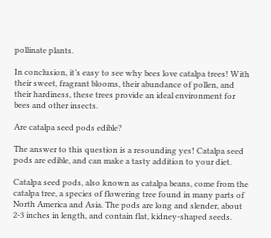pollinate plants.

In conclusion, it’s easy to see why bees love catalpa trees! With their sweet, fragrant blooms, their abundance of pollen, and their hardiness, these trees provide an ideal environment for bees and other insects.

Are catalpa seed pods edible?

The answer to this question is a resounding yes! Catalpa seed pods are edible, and can make a tasty addition to your diet.

Catalpa seed pods, also known as catalpa beans, come from the catalpa tree, a species of flowering tree found in many parts of North America and Asia. The pods are long and slender, about 2-3 inches in length, and contain flat, kidney-shaped seeds.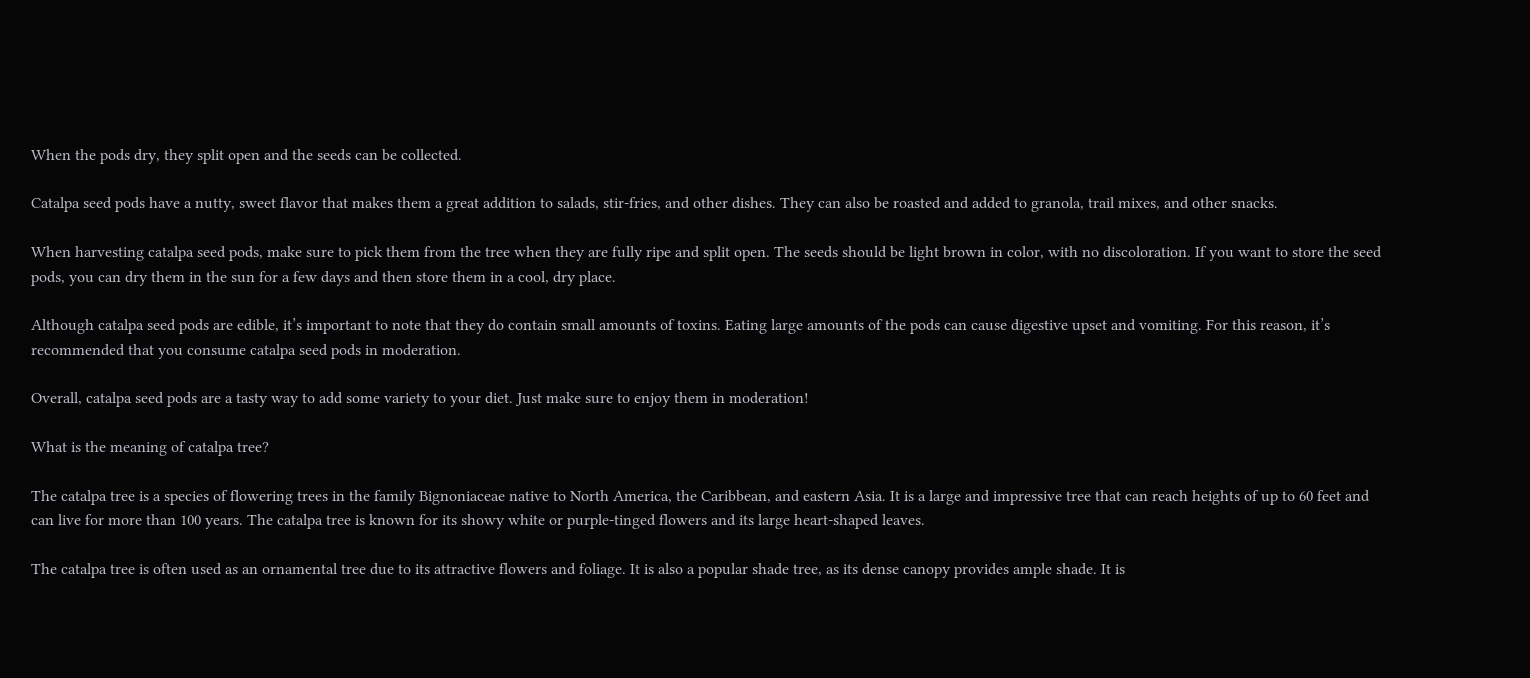When the pods dry, they split open and the seeds can be collected.

Catalpa seed pods have a nutty, sweet flavor that makes them a great addition to salads, stir-fries, and other dishes. They can also be roasted and added to granola, trail mixes, and other snacks.

When harvesting catalpa seed pods, make sure to pick them from the tree when they are fully ripe and split open. The seeds should be light brown in color, with no discoloration. If you want to store the seed pods, you can dry them in the sun for a few days and then store them in a cool, dry place.

Although catalpa seed pods are edible, it’s important to note that they do contain small amounts of toxins. Eating large amounts of the pods can cause digestive upset and vomiting. For this reason, it’s recommended that you consume catalpa seed pods in moderation.

Overall, catalpa seed pods are a tasty way to add some variety to your diet. Just make sure to enjoy them in moderation!

What is the meaning of catalpa tree?

The catalpa tree is a species of flowering trees in the family Bignoniaceae native to North America, the Caribbean, and eastern Asia. It is a large and impressive tree that can reach heights of up to 60 feet and can live for more than 100 years. The catalpa tree is known for its showy white or purple-tinged flowers and its large heart-shaped leaves.

The catalpa tree is often used as an ornamental tree due to its attractive flowers and foliage. It is also a popular shade tree, as its dense canopy provides ample shade. It is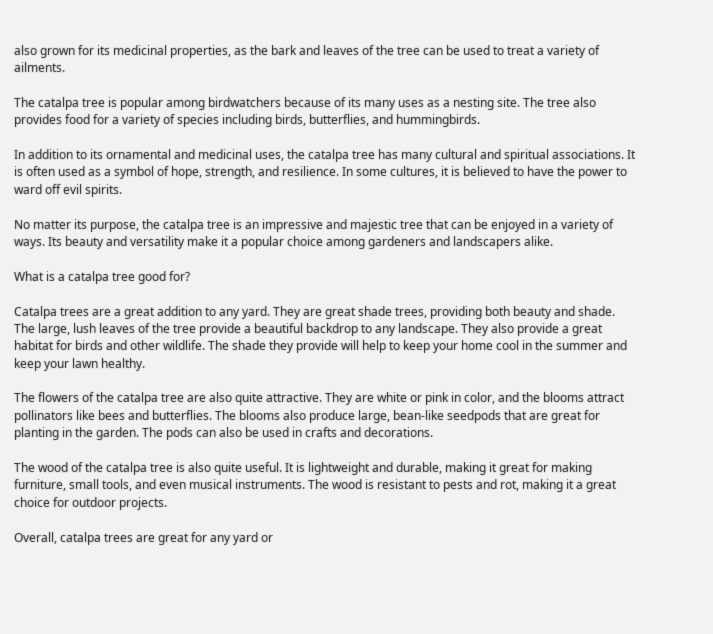also grown for its medicinal properties, as the bark and leaves of the tree can be used to treat a variety of ailments.

The catalpa tree is popular among birdwatchers because of its many uses as a nesting site. The tree also provides food for a variety of species including birds, butterflies, and hummingbirds.

In addition to its ornamental and medicinal uses, the catalpa tree has many cultural and spiritual associations. It is often used as a symbol of hope, strength, and resilience. In some cultures, it is believed to have the power to ward off evil spirits.

No matter its purpose, the catalpa tree is an impressive and majestic tree that can be enjoyed in a variety of ways. Its beauty and versatility make it a popular choice among gardeners and landscapers alike.

What is a catalpa tree good for?

Catalpa trees are a great addition to any yard. They are great shade trees, providing both beauty and shade. The large, lush leaves of the tree provide a beautiful backdrop to any landscape. They also provide a great habitat for birds and other wildlife. The shade they provide will help to keep your home cool in the summer and keep your lawn healthy.

The flowers of the catalpa tree are also quite attractive. They are white or pink in color, and the blooms attract pollinators like bees and butterflies. The blooms also produce large, bean-like seedpods that are great for planting in the garden. The pods can also be used in crafts and decorations.

The wood of the catalpa tree is also quite useful. It is lightweight and durable, making it great for making furniture, small tools, and even musical instruments. The wood is resistant to pests and rot, making it a great choice for outdoor projects.

Overall, catalpa trees are great for any yard or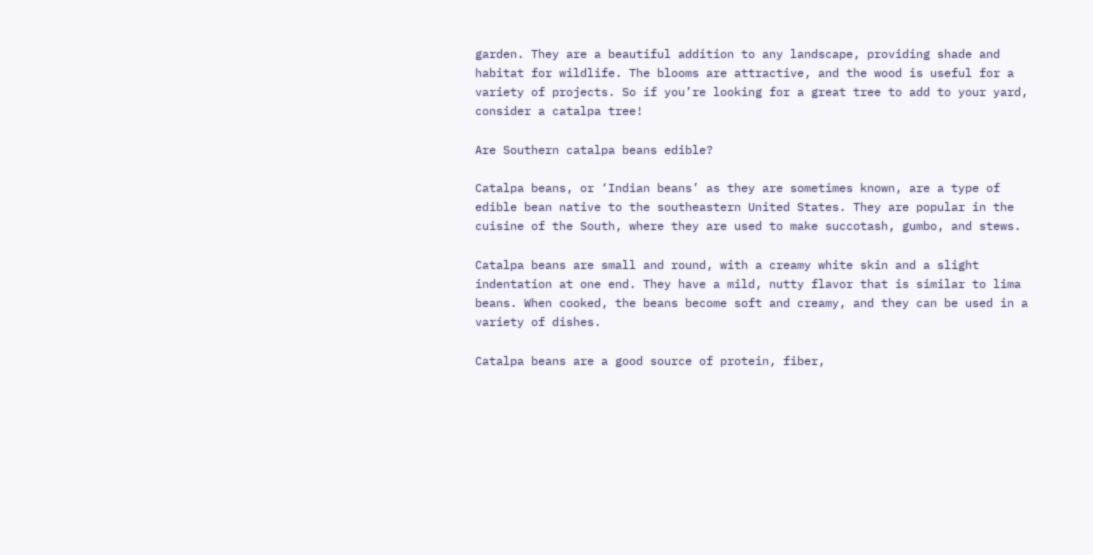garden. They are a beautiful addition to any landscape, providing shade and habitat for wildlife. The blooms are attractive, and the wood is useful for a variety of projects. So if you’re looking for a great tree to add to your yard, consider a catalpa tree!

Are Southern catalpa beans edible?

Catalpa beans, or ‘Indian beans’ as they are sometimes known, are a type of edible bean native to the southeastern United States. They are popular in the cuisine of the South, where they are used to make succotash, gumbo, and stews.

Catalpa beans are small and round, with a creamy white skin and a slight indentation at one end. They have a mild, nutty flavor that is similar to lima beans. When cooked, the beans become soft and creamy, and they can be used in a variety of dishes.

Catalpa beans are a good source of protein, fiber,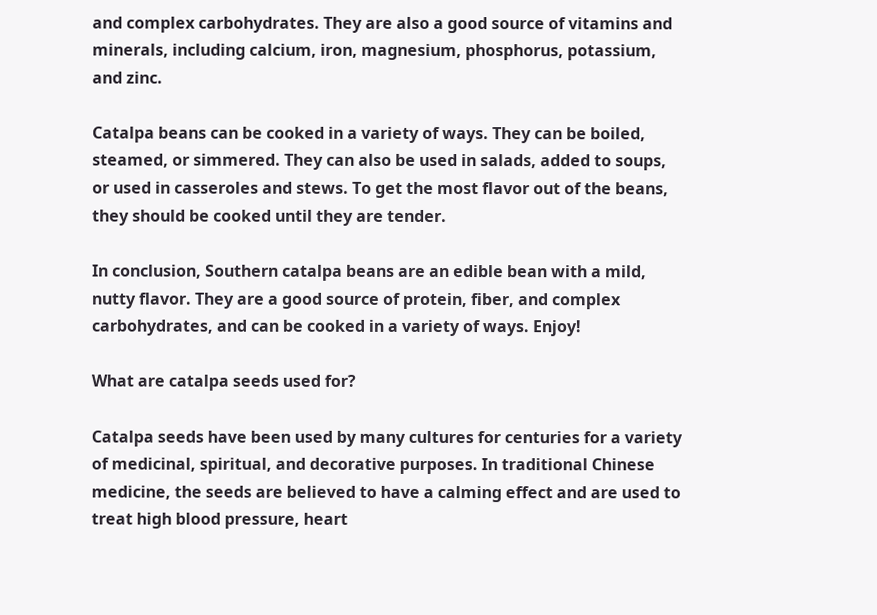and complex carbohydrates. They are also a good source of vitamins and minerals, including calcium, iron, magnesium, phosphorus, potassium, and zinc.

Catalpa beans can be cooked in a variety of ways. They can be boiled, steamed, or simmered. They can also be used in salads, added to soups, or used in casseroles and stews. To get the most flavor out of the beans, they should be cooked until they are tender.

In conclusion, Southern catalpa beans are an edible bean with a mild, nutty flavor. They are a good source of protein, fiber, and complex carbohydrates, and can be cooked in a variety of ways. Enjoy!

What are catalpa seeds used for?

Catalpa seeds have been used by many cultures for centuries for a variety of medicinal, spiritual, and decorative purposes. In traditional Chinese medicine, the seeds are believed to have a calming effect and are used to treat high blood pressure, heart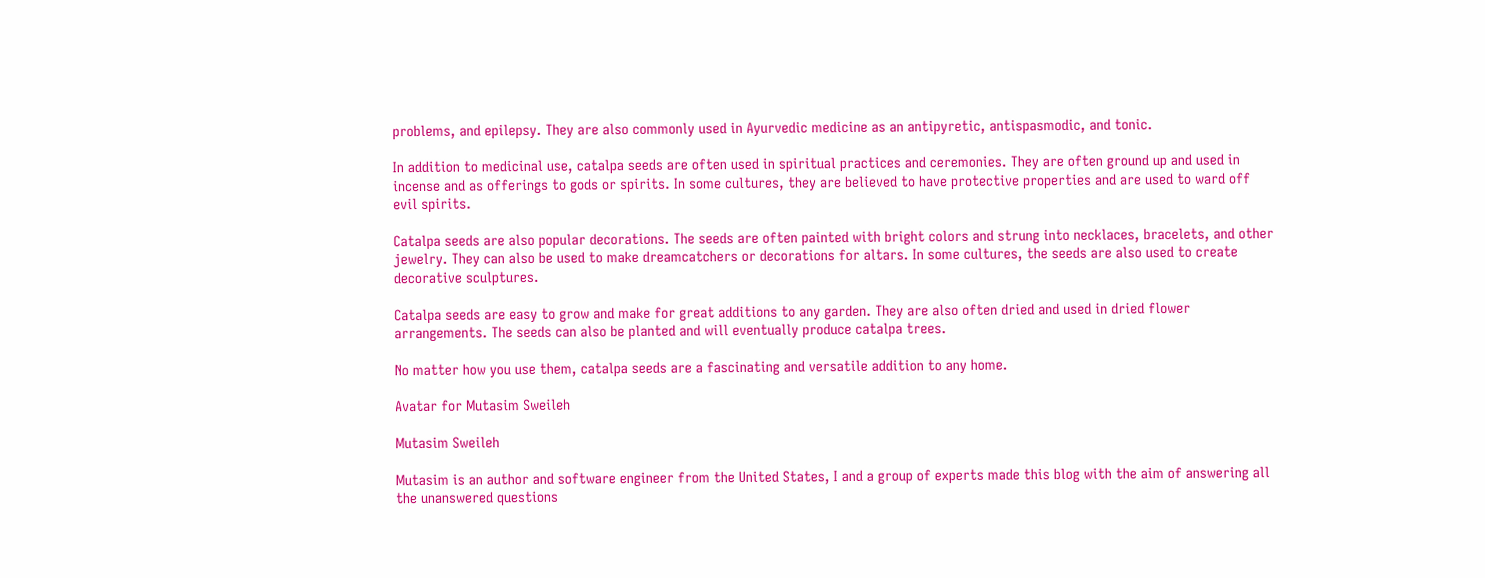problems, and epilepsy. They are also commonly used in Ayurvedic medicine as an antipyretic, antispasmodic, and tonic.

In addition to medicinal use, catalpa seeds are often used in spiritual practices and ceremonies. They are often ground up and used in incense and as offerings to gods or spirits. In some cultures, they are believed to have protective properties and are used to ward off evil spirits.

Catalpa seeds are also popular decorations. The seeds are often painted with bright colors and strung into necklaces, bracelets, and other jewelry. They can also be used to make dreamcatchers or decorations for altars. In some cultures, the seeds are also used to create decorative sculptures.

Catalpa seeds are easy to grow and make for great additions to any garden. They are also often dried and used in dried flower arrangements. The seeds can also be planted and will eventually produce catalpa trees.

No matter how you use them, catalpa seeds are a fascinating and versatile addition to any home.

Avatar for Mutasim Sweileh

Mutasim Sweileh

Mutasim is an author and software engineer from the United States, I and a group of experts made this blog with the aim of answering all the unanswered questions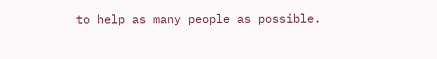to help as many people as possible.